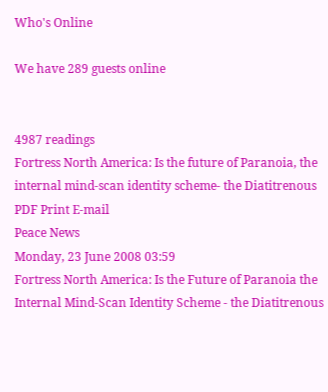Who's Online

We have 289 guests online


4987 readings
Fortress North America: Is the future of Paranoia, the internal mind-scan identity scheme- the Diatitrenous PDF Print E-mail
Peace News
Monday, 23 June 2008 03:59
Fortress North America: Is the Future of Paranoia the Internal Mind-Scan Identity Scheme - the Diatitrenous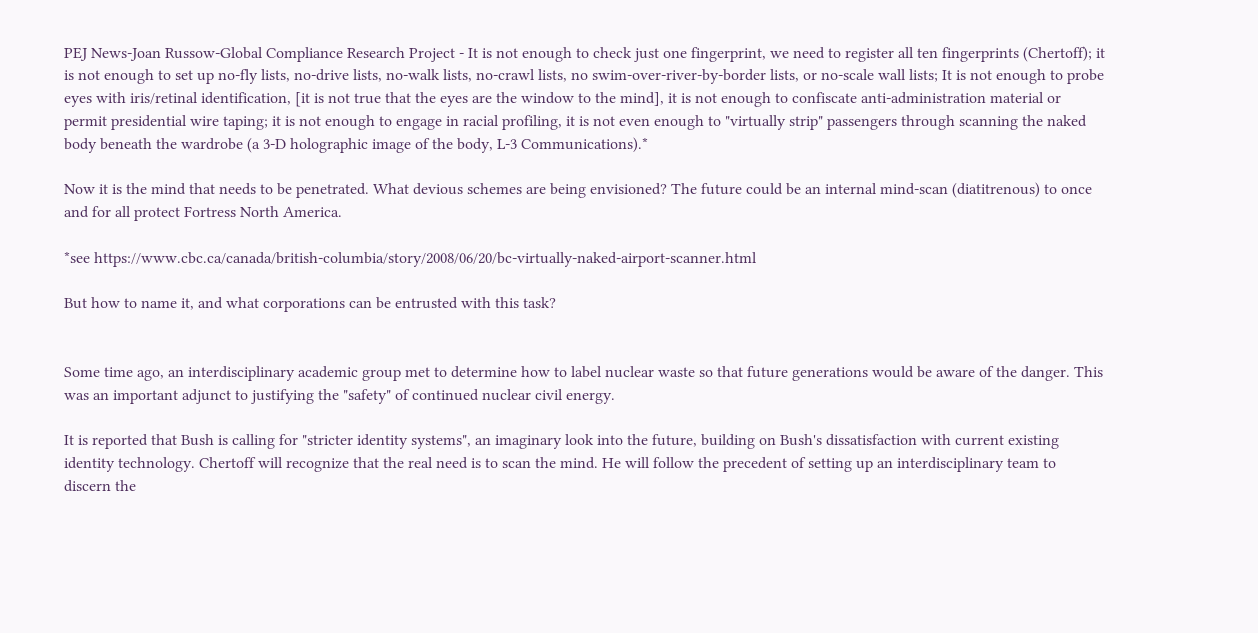PEJ News-Joan Russow-Global Compliance Research Project - It is not enough to check just one fingerprint, we need to register all ten fingerprints (Chertoff); it is not enough to set up no-fly lists, no-drive lists, no-walk lists, no-crawl lists, no swim-over-river-by-border lists, or no-scale wall lists; It is not enough to probe eyes with iris/retinal identification, [it is not true that the eyes are the window to the mind], it is not enough to confiscate anti-administration material or permit presidential wire taping; it is not enough to engage in racial profiling, it is not even enough to "virtually strip" passengers through scanning the naked body beneath the wardrobe (a 3-D holographic image of the body, L-3 Communications).*

Now it is the mind that needs to be penetrated. What devious schemes are being envisioned? The future could be an internal mind-scan (diatitrenous) to once and for all protect Fortress North America.

*see https://www.cbc.ca/canada/british-columbia/story/2008/06/20/bc-virtually-naked-airport-scanner.html

But how to name it, and what corporations can be entrusted with this task?


Some time ago, an interdisciplinary academic group met to determine how to label nuclear waste so that future generations would be aware of the danger. This was an important adjunct to justifying the "safety" of continued nuclear civil energy.

It is reported that Bush is calling for "stricter identity systems", an imaginary look into the future, building on Bush's dissatisfaction with current existing identity technology. Chertoff will recognize that the real need is to scan the mind. He will follow the precedent of setting up an interdisciplinary team to discern the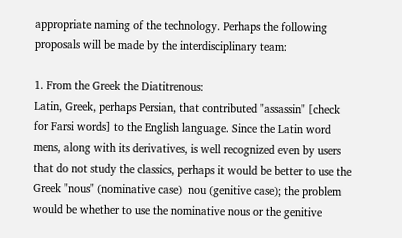appropriate naming of the technology. Perhaps the following proposals will be made by the interdisciplinary team:

1. From the Greek the Diatitrenous:
Latin, Greek, perhaps Persian, that contributed "assassin" [check for Farsi words] to the English language. Since the Latin word mens, along with its derivatives, is well recognized even by users that do not study the classics, perhaps it would be better to use the Greek "nous" (nominative case)  nou (genitive case); the problem would be whether to use the nominative nous or the genitive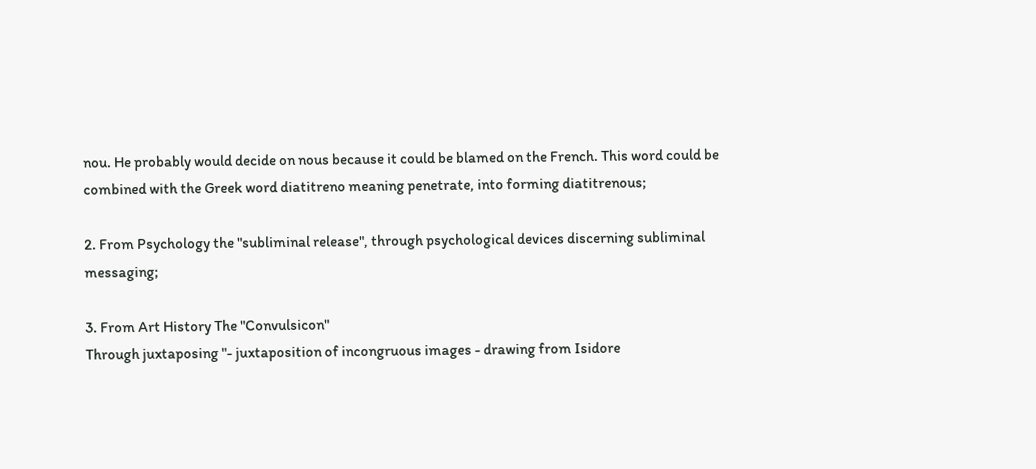nou. He probably would decide on nous because it could be blamed on the French. This word could be combined with the Greek word diatitreno meaning penetrate, into forming diatitrenous;

2. From Psychology the "subliminal release", through psychological devices discerning subliminal messaging;

3. From Art History The "Convulsicon"
Through juxtaposing "- juxtaposition of incongruous images - drawing from Isidore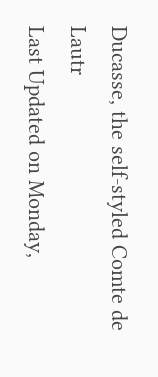Ducasse, the self-styled Comte de Lautr
Last Updated on Monday,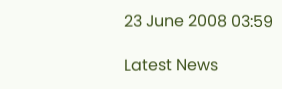23 June 2008 03:59

Latest News